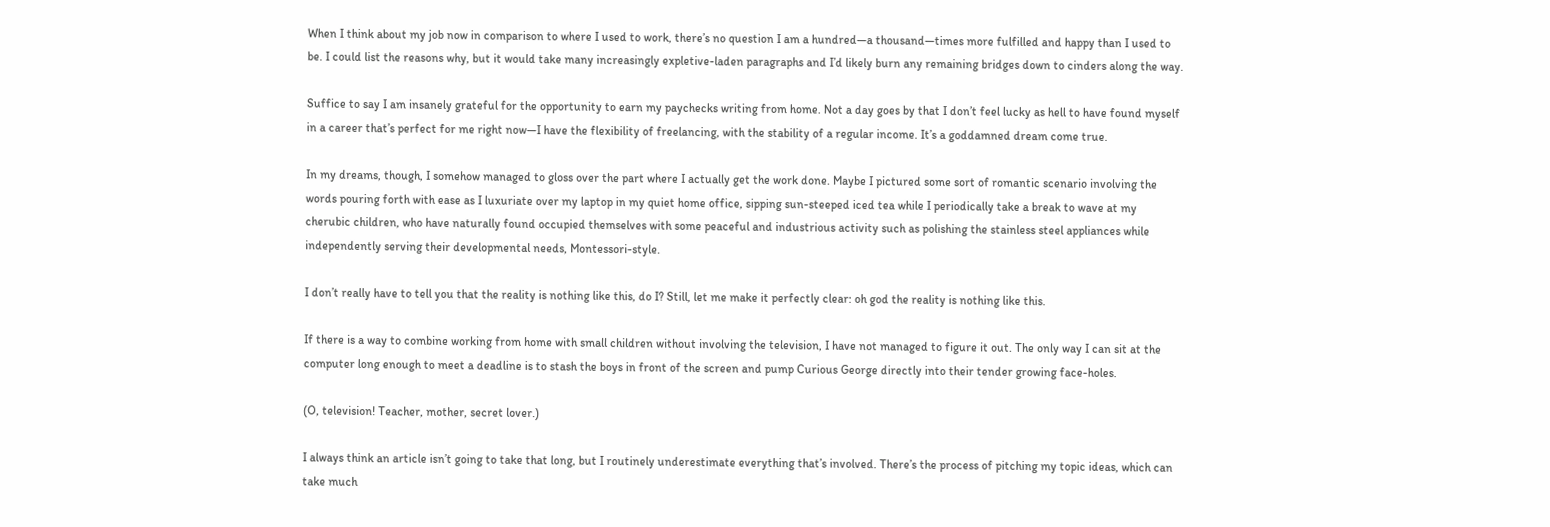When I think about my job now in comparison to where I used to work, there’s no question I am a hundred—a thousand—times more fulfilled and happy than I used to be. I could list the reasons why, but it would take many increasingly expletive-laden paragraphs and I’d likely burn any remaining bridges down to cinders along the way.

Suffice to say I am insanely grateful for the opportunity to earn my paychecks writing from home. Not a day goes by that I don’t feel lucky as hell to have found myself in a career that’s perfect for me right now—I have the flexibility of freelancing, with the stability of a regular income. It’s a goddamned dream come true.

In my dreams, though, I somehow managed to gloss over the part where I actually get the work done. Maybe I pictured some sort of romantic scenario involving the words pouring forth with ease as I luxuriate over my laptop in my quiet home office, sipping sun-steeped iced tea while I periodically take a break to wave at my cherubic children, who have naturally found occupied themselves with some peaceful and industrious activity such as polishing the stainless steel appliances while independently serving their developmental needs, Montessori-style.

I don’t really have to tell you that the reality is nothing like this, do I? Still, let me make it perfectly clear: oh god the reality is nothing like this.

If there is a way to combine working from home with small children without involving the television, I have not managed to figure it out. The only way I can sit at the computer long enough to meet a deadline is to stash the boys in front of the screen and pump Curious George directly into their tender growing face-holes.

(O, television! Teacher, mother, secret lover.)

I always think an article isn’t going to take that long, but I routinely underestimate everything that’s involved. There’s the process of pitching my topic ideas, which can take much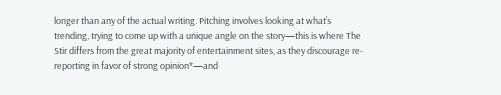longer than any of the actual writing. Pitching involves looking at what’s trending, trying to come up with a unique angle on the story—this is where The Stir differs from the great majority of entertainment sites, as they discourage re-reporting in favor of strong opinion*—and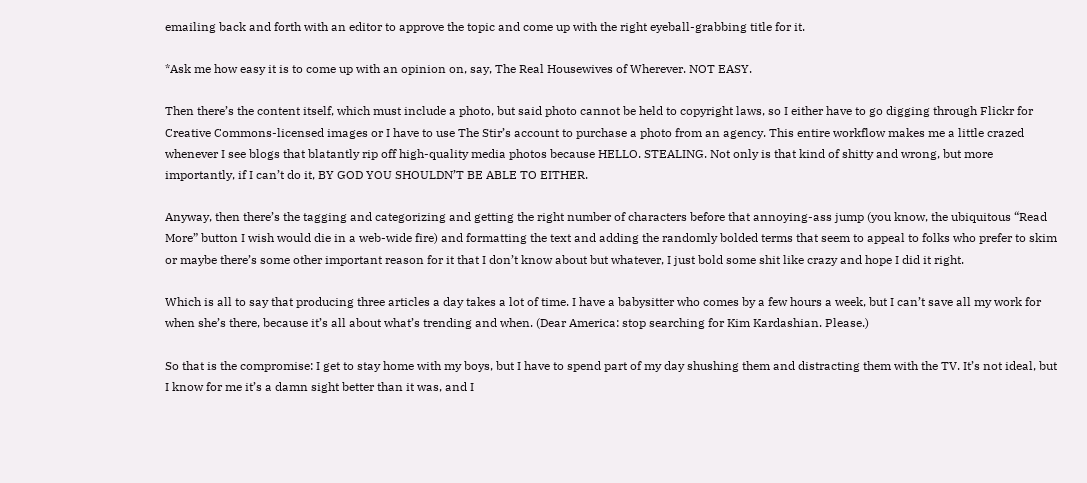emailing back and forth with an editor to approve the topic and come up with the right eyeball-grabbing title for it.

*Ask me how easy it is to come up with an opinion on, say, The Real Housewives of Wherever. NOT EASY.

Then there’s the content itself, which must include a photo, but said photo cannot be held to copyright laws, so I either have to go digging through Flickr for Creative Commons-licensed images or I have to use The Stir’s account to purchase a photo from an agency. This entire workflow makes me a little crazed whenever I see blogs that blatantly rip off high-quality media photos because HELLO. STEALING. Not only is that kind of shitty and wrong, but more importantly, if I can’t do it, BY GOD YOU SHOULDN’T BE ABLE TO EITHER.

Anyway, then there’s the tagging and categorizing and getting the right number of characters before that annoying-ass jump (you know, the ubiquitous “Read More” button I wish would die in a web-wide fire) and formatting the text and adding the randomly bolded terms that seem to appeal to folks who prefer to skim or maybe there’s some other important reason for it that I don’t know about but whatever, I just bold some shit like crazy and hope I did it right.

Which is all to say that producing three articles a day takes a lot of time. I have a babysitter who comes by a few hours a week, but I can’t save all my work for when she’s there, because it’s all about what’s trending and when. (Dear America: stop searching for Kim Kardashian. Please.)

So that is the compromise: I get to stay home with my boys, but I have to spend part of my day shushing them and distracting them with the TV. It’s not ideal, but I know for me it’s a damn sight better than it was, and I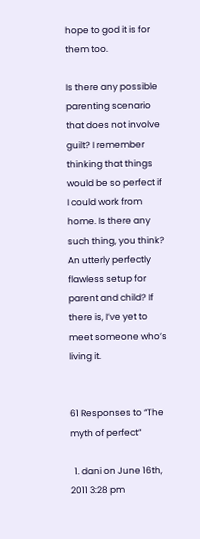hope to god it is for them too.

Is there any possible parenting scenario that does not involve guilt? I remember thinking that things would be so perfect if I could work from home. Is there any such thing, you think? An utterly perfectly flawless setup for parent and child? If there is, I’ve yet to meet someone who’s living it.


61 Responses to “The myth of perfect”

  1. dani on June 16th, 2011 3:28 pm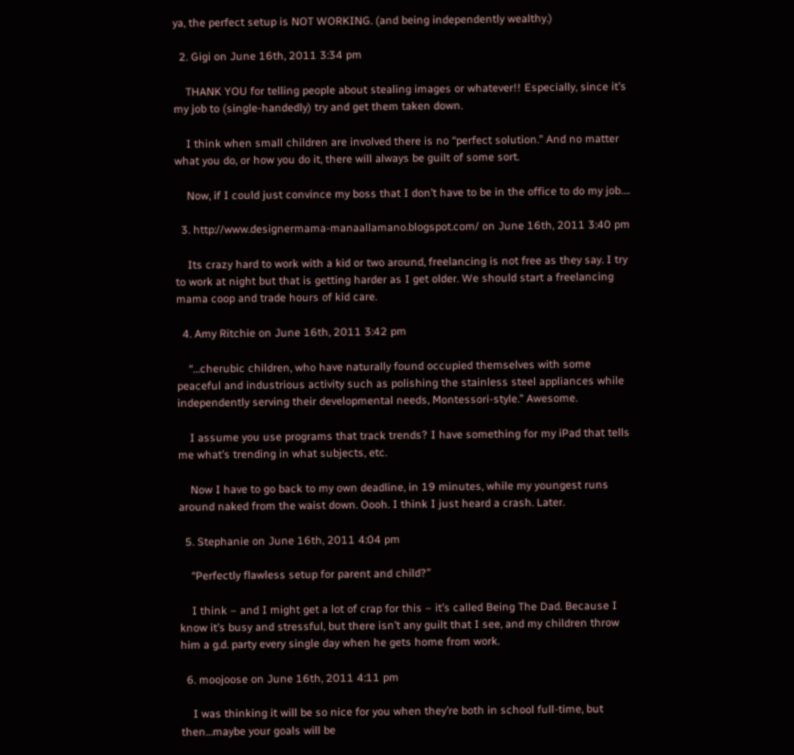ya, the perfect setup is NOT WORKING. (and being independently wealthy.)

  2. Gigi on June 16th, 2011 3:34 pm

    THANK YOU for telling people about stealing images or whatever!! Especially, since it’s my job to (single-handedly) try and get them taken down.

    I think when small children are involved there is no “perfect solution.” And no matter what you do, or how you do it, there will always be guilt of some sort.

    Now, if I could just convince my boss that I don’t have to be in the office to do my job….

  3. http://www.designermama-manaallamano.blogspot.com/ on June 16th, 2011 3:40 pm

    Its crazy hard to work with a kid or two around, freelancing is not free as they say. I try to work at night but that is getting harder as I get older. We should start a freelancing mama coop and trade hours of kid care.

  4. Amy Ritchie on June 16th, 2011 3:42 pm

    “…cherubic children, who have naturally found occupied themselves with some peaceful and industrious activity such as polishing the stainless steel appliances while independently serving their developmental needs, Montessori-style.” Awesome.

    I assume you use programs that track trends? I have something for my iPad that tells me what’s trending in what subjects, etc.

    Now I have to go back to my own deadline, in 19 minutes, while my youngest runs around naked from the waist down. Oooh. I think I just heard a crash. Later.

  5. Stephanie on June 16th, 2011 4:04 pm

    “Perfectly flawless setup for parent and child?”

    I think – and I might get a lot of crap for this – it’s called Being The Dad. Because I know it’s busy and stressful, but there isn’t any guilt that I see, and my children throw him a g.d. party every single day when he gets home from work.

  6. moojoose on June 16th, 2011 4:11 pm

    I was thinking it will be so nice for you when they’re both in school full-time, but then…maybe your goals will be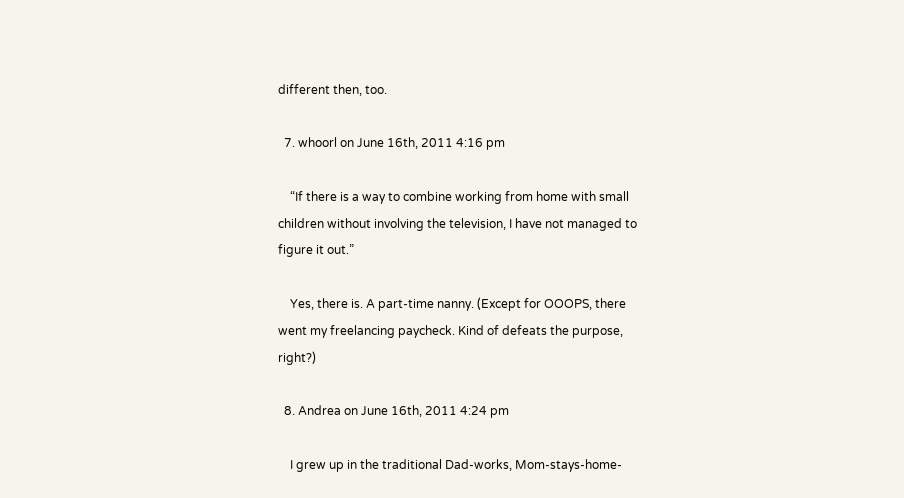different then, too.

  7. whoorl on June 16th, 2011 4:16 pm

    “If there is a way to combine working from home with small children without involving the television, I have not managed to figure it out.”

    Yes, there is. A part-time nanny. (Except for OOOPS, there went my freelancing paycheck. Kind of defeats the purpose, right?)

  8. Andrea on June 16th, 2011 4:24 pm

    I grew up in the traditional Dad-works, Mom-stays-home-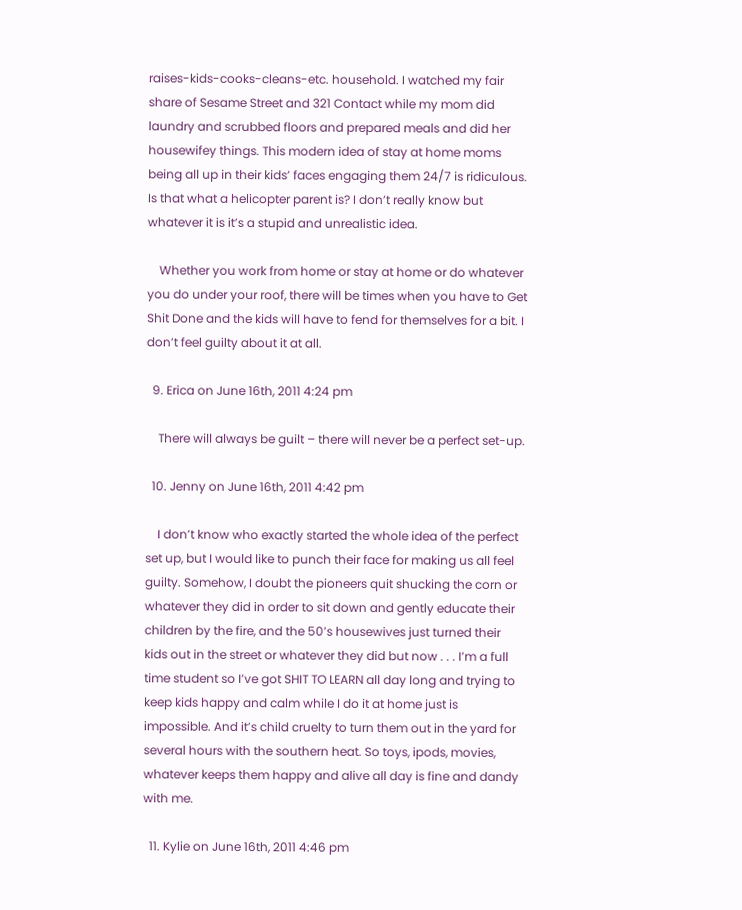raises-kids-cooks-cleans-etc. household. I watched my fair share of Sesame Street and 321 Contact while my mom did laundry and scrubbed floors and prepared meals and did her housewifey things. This modern idea of stay at home moms being all up in their kids’ faces engaging them 24/7 is ridiculous. Is that what a helicopter parent is? I don’t really know but whatever it is it’s a stupid and unrealistic idea.

    Whether you work from home or stay at home or do whatever you do under your roof, there will be times when you have to Get Shit Done and the kids will have to fend for themselves for a bit. I don’t feel guilty about it at all.

  9. Erica on June 16th, 2011 4:24 pm

    There will always be guilt – there will never be a perfect set-up.

  10. Jenny on June 16th, 2011 4:42 pm

    I don’t know who exactly started the whole idea of the perfect set up, but I would like to punch their face for making us all feel guilty. Somehow, I doubt the pioneers quit shucking the corn or whatever they did in order to sit down and gently educate their children by the fire, and the 50’s housewives just turned their kids out in the street or whatever they did but now . . . I’m a full time student so I’ve got SHIT TO LEARN all day long and trying to keep kids happy and calm while I do it at home just is impossible. And it’s child cruelty to turn them out in the yard for several hours with the southern heat. So toys, ipods, movies, whatever keeps them happy and alive all day is fine and dandy with me.

  11. Kylie on June 16th, 2011 4:46 pm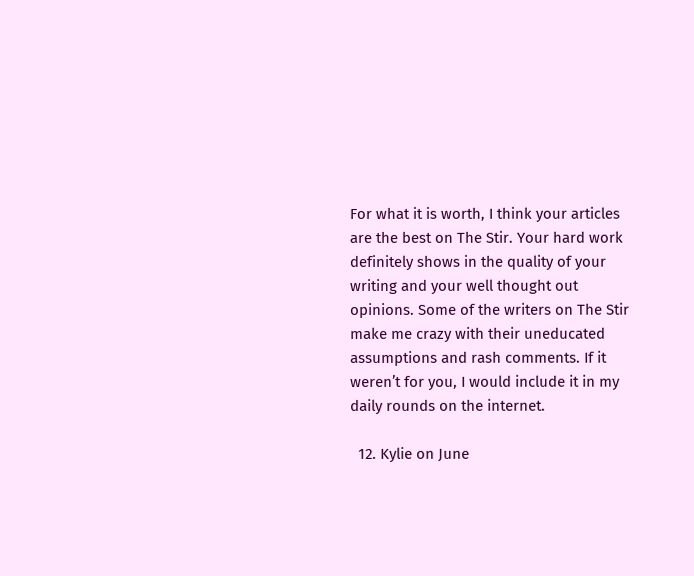For what it is worth, I think your articles are the best on The Stir. Your hard work definitely shows in the quality of your writing and your well thought out opinions. Some of the writers on The Stir make me crazy with their uneducated assumptions and rash comments. If it weren’t for you, I would include it in my daily rounds on the internet.

  12. Kylie on June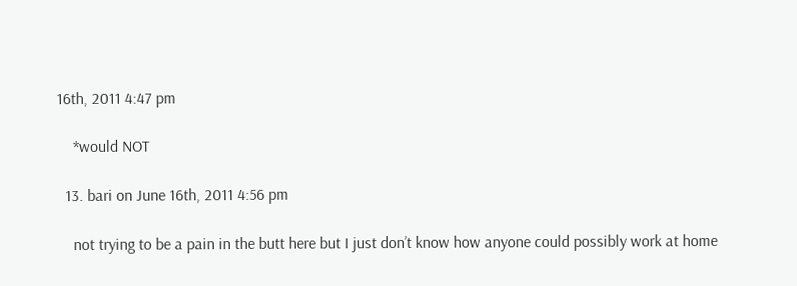16th, 2011 4:47 pm

    *would NOT

  13. bari on June 16th, 2011 4:56 pm

    not trying to be a pain in the butt here but I just don’t know how anyone could possibly work at home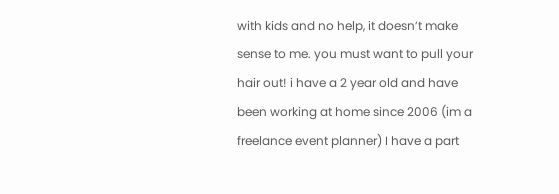with kids and no help, it doesn’t make sense to me. you must want to pull your hair out! i have a 2 year old and have been working at home since 2006 (im a freelance event planner) I have a part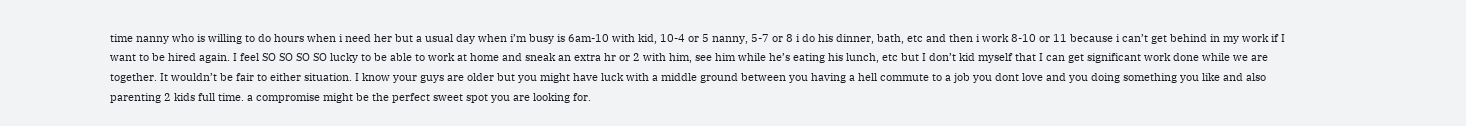time nanny who is willing to do hours when i need her but a usual day when i’m busy is 6am-10 with kid, 10-4 or 5 nanny, 5-7 or 8 i do his dinner, bath, etc and then i work 8-10 or 11 because i can’t get behind in my work if I want to be hired again. I feel SO SO SO SO lucky to be able to work at home and sneak an extra hr or 2 with him, see him while he’s eating his lunch, etc but I don’t kid myself that I can get significant work done while we are together. It wouldn’t be fair to either situation. I know your guys are older but you might have luck with a middle ground between you having a hell commute to a job you dont love and you doing something you like and also parenting 2 kids full time. a compromise might be the perfect sweet spot you are looking for.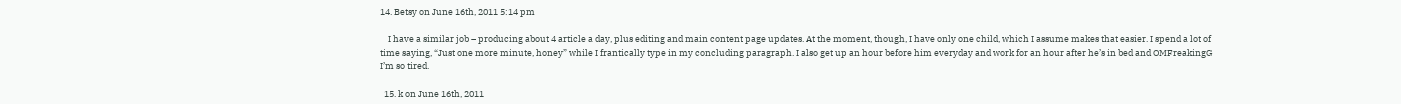14. Betsy on June 16th, 2011 5:14 pm

    I have a similar job – producing about 4 article a day, plus editing and main content page updates. At the moment, though, I have only one child, which I assume makes that easier. I spend a lot of time saying, “Just one more minute, honey” while I frantically type in my concluding paragraph. I also get up an hour before him everyday and work for an hour after he’s in bed and OMFreakingG I’m so tired.

  15. k on June 16th, 2011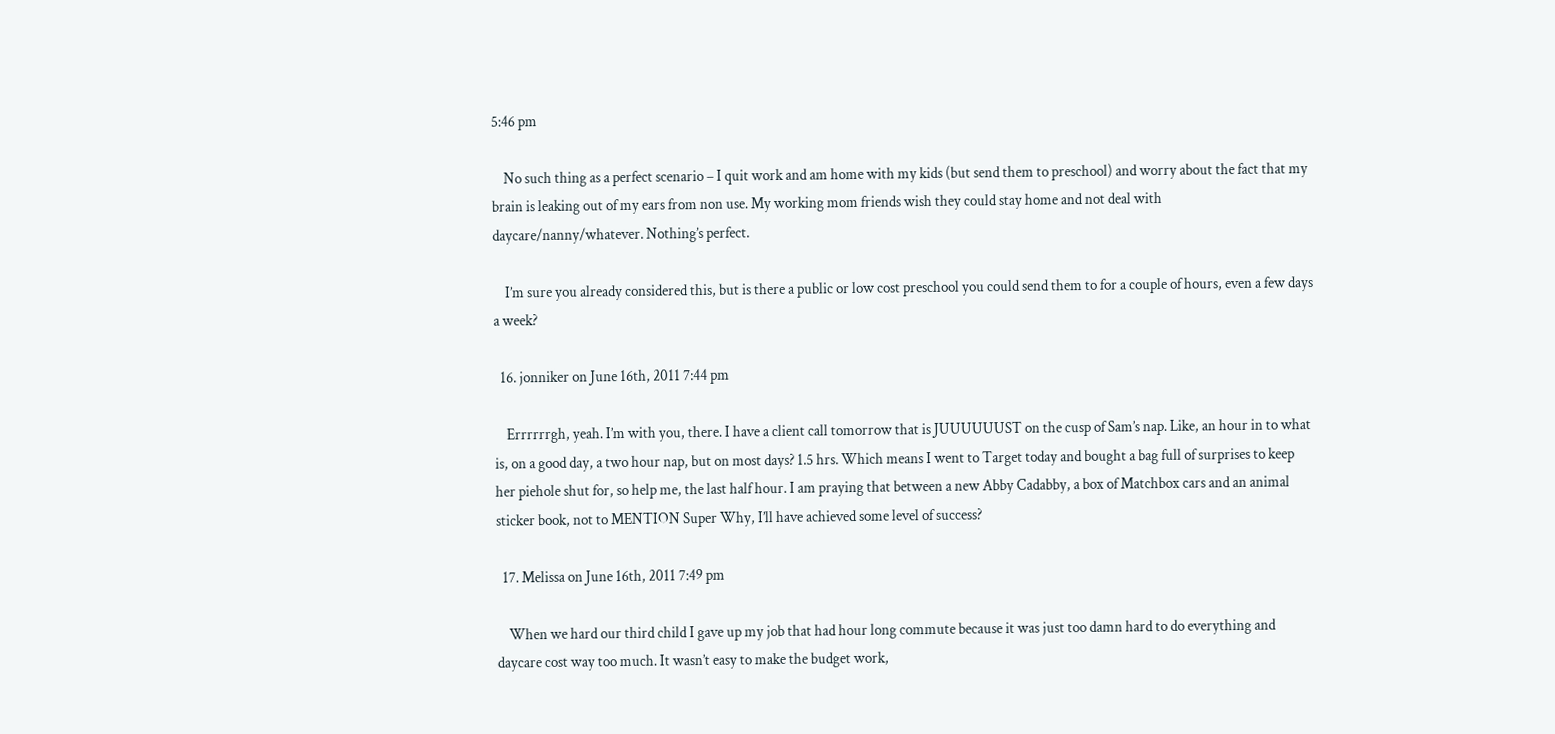5:46 pm

    No such thing as a perfect scenario – I quit work and am home with my kids (but send them to preschool) and worry about the fact that my brain is leaking out of my ears from non use. My working mom friends wish they could stay home and not deal with daycare/nanny/whatever. Nothing’s perfect.

    I’m sure you already considered this, but is there a public or low cost preschool you could send them to for a couple of hours, even a few days a week?

  16. jonniker on June 16th, 2011 7:44 pm

    Errrrrrgh, yeah. I’m with you, there. I have a client call tomorrow that is JUUUUUUST on the cusp of Sam’s nap. Like, an hour in to what is, on a good day, a two hour nap, but on most days? 1.5 hrs. Which means I went to Target today and bought a bag full of surprises to keep her piehole shut for, so help me, the last half hour. I am praying that between a new Abby Cadabby, a box of Matchbox cars and an animal sticker book, not to MENTION Super Why, I’ll have achieved some level of success?

  17. Melissa on June 16th, 2011 7:49 pm

    When we hard our third child I gave up my job that had hour long commute because it was just too damn hard to do everything and daycare cost way too much. It wasn’t easy to make the budget work,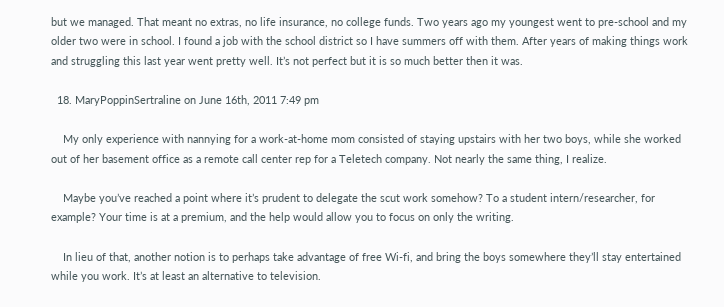but we managed. That meant no extras, no life insurance, no college funds. Two years ago my youngest went to pre-school and my older two were in school. I found a job with the school district so I have summers off with them. After years of making things work and struggling this last year went pretty well. It’s not perfect but it is so much better then it was.

  18. MaryPoppinSertraline on June 16th, 2011 7:49 pm

    My only experience with nannying for a work-at-home mom consisted of staying upstairs with her two boys, while she worked out of her basement office as a remote call center rep for a Teletech company. Not nearly the same thing, I realize.

    Maybe you’ve reached a point where it’s prudent to delegate the scut work somehow? To a student intern/researcher, for example? Your time is at a premium, and the help would allow you to focus on only the writing.

    In lieu of that, another notion is to perhaps take advantage of free Wi-fi, and bring the boys somewhere they’ll stay entertained while you work. It’s at least an alternative to television.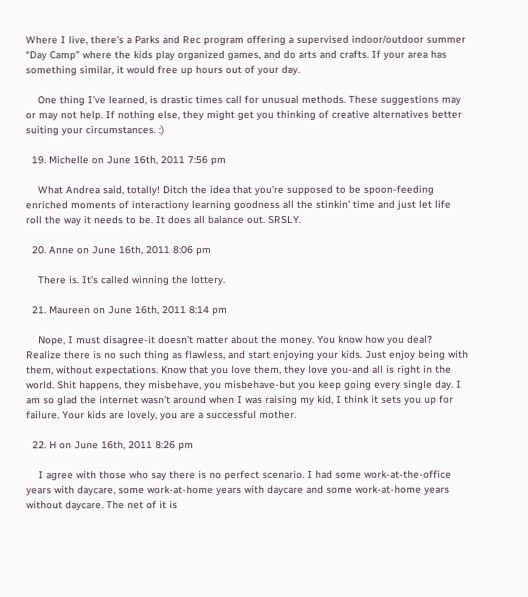Where I live, there’s a Parks and Rec program offering a supervised indoor/outdoor summer “Day Camp” where the kids play organized games, and do arts and crafts. If your area has something similar, it would free up hours out of your day.

    One thing I’ve learned, is drastic times call for unusual methods. These suggestions may or may not help. If nothing else, they might get you thinking of creative alternatives better suiting your circumstances. :)

  19. Michelle on June 16th, 2011 7:56 pm

    What Andrea said, totally! Ditch the idea that you’re supposed to be spoon-feeding enriched moments of interactiony learning goodness all the stinkin’ time and just let life roll the way it needs to be. It does all balance out. SRSLY.

  20. Anne on June 16th, 2011 8:06 pm

    There is. It’s called winning the lottery.

  21. Maureen on June 16th, 2011 8:14 pm

    Nope, I must disagree-it doesn’t matter about the money. You know how you deal? Realize there is no such thing as flawless, and start enjoying your kids. Just enjoy being with them, without expectations. Know that you love them, they love you-and all is right in the world. Shit happens, they misbehave, you misbehave-but you keep going every single day. I am so glad the internet wasn’t around when I was raising my kid, I think it sets you up for failure. Your kids are lovely, you are a successful mother.

  22. H on June 16th, 2011 8:26 pm

    I agree with those who say there is no perfect scenario. I had some work-at-the-office years with daycare, some work-at-home years with daycare and some work-at-home years without daycare. The net of it is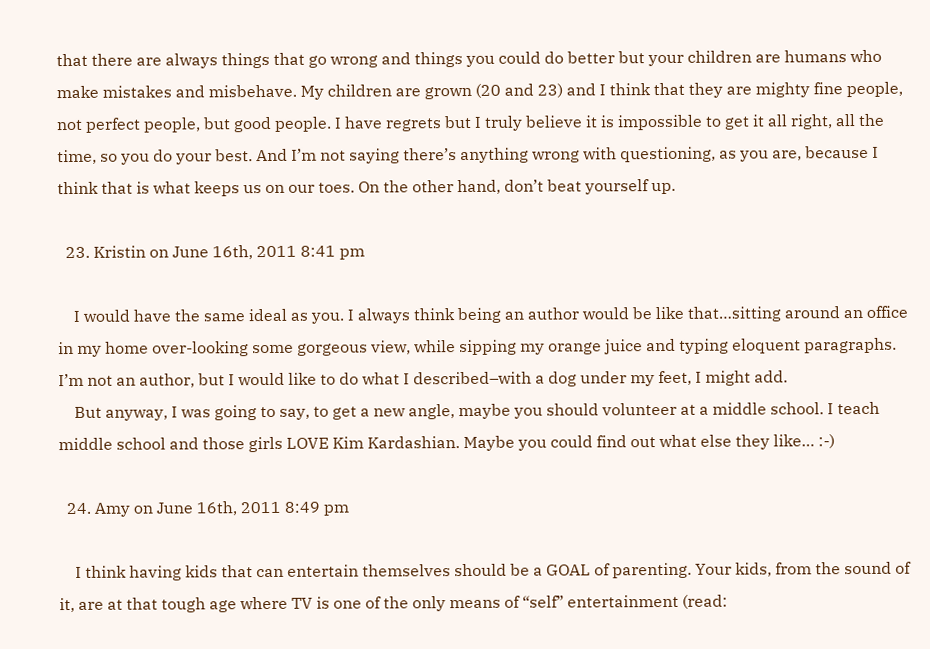that there are always things that go wrong and things you could do better but your children are humans who make mistakes and misbehave. My children are grown (20 and 23) and I think that they are mighty fine people, not perfect people, but good people. I have regrets but I truly believe it is impossible to get it all right, all the time, so you do your best. And I’m not saying there’s anything wrong with questioning, as you are, because I think that is what keeps us on our toes. On the other hand, don’t beat yourself up.

  23. Kristin on June 16th, 2011 8:41 pm

    I would have the same ideal as you. I always think being an author would be like that…sitting around an office in my home over-looking some gorgeous view, while sipping my orange juice and typing eloquent paragraphs. I’m not an author, but I would like to do what I described–with a dog under my feet, I might add.
    But anyway, I was going to say, to get a new angle, maybe you should volunteer at a middle school. I teach middle school and those girls LOVE Kim Kardashian. Maybe you could find out what else they like… :-)

  24. Amy on June 16th, 2011 8:49 pm

    I think having kids that can entertain themselves should be a GOAL of parenting. Your kids, from the sound of it, are at that tough age where TV is one of the only means of “self” entertainment (read: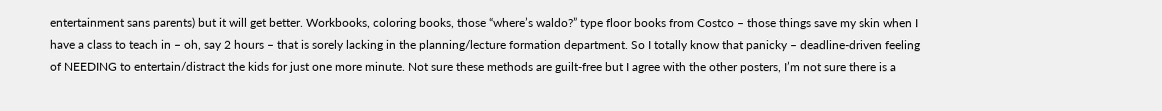entertainment sans parents) but it will get better. Workbooks, coloring books, those “where’s waldo?” type floor books from Costco – those things save my skin when I have a class to teach in – oh, say 2 hours – that is sorely lacking in the planning/lecture formation department. So I totally know that panicky – deadline-driven feeling of NEEDING to entertain/distract the kids for just one more minute. Not sure these methods are guilt-free but I agree with the other posters, I’m not sure there is a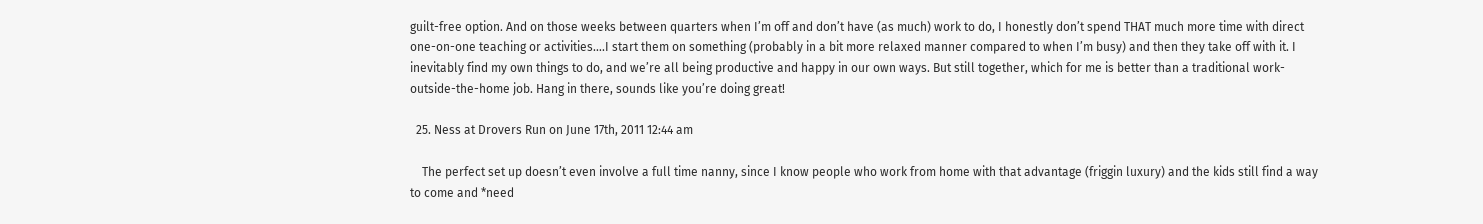guilt-free option. And on those weeks between quarters when I’m off and don’t have (as much) work to do, I honestly don’t spend THAT much more time with direct one-on-one teaching or activities….I start them on something (probably in a bit more relaxed manner compared to when I’m busy) and then they take off with it. I inevitably find my own things to do, and we’re all being productive and happy in our own ways. But still together, which for me is better than a traditional work-outside-the-home job. Hang in there, sounds like you’re doing great!

  25. Ness at Drovers Run on June 17th, 2011 12:44 am

    The perfect set up doesn’t even involve a full time nanny, since I know people who work from home with that advantage (friggin luxury) and the kids still find a way to come and *need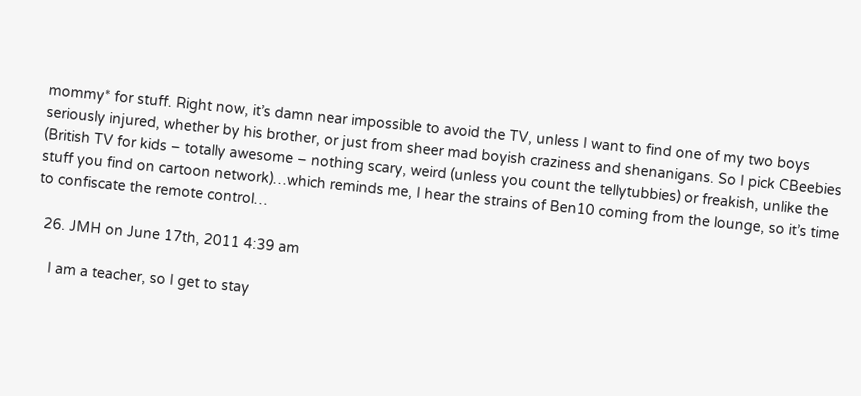mommy* for stuff. Right now, it’s damn near impossible to avoid the TV, unless I want to find one of my two boys seriously injured, whether by his brother, or just from sheer mad boyish craziness and shenanigans. So I pick CBeebies (British TV for kids – totally awesome – nothing scary, weird (unless you count the tellytubbies) or freakish, unlike the stuff you find on cartoon network)…which reminds me, I hear the strains of Ben10 coming from the lounge, so it’s time to confiscate the remote control…

  26. JMH on June 17th, 2011 4:39 am

    I am a teacher, so I get to stay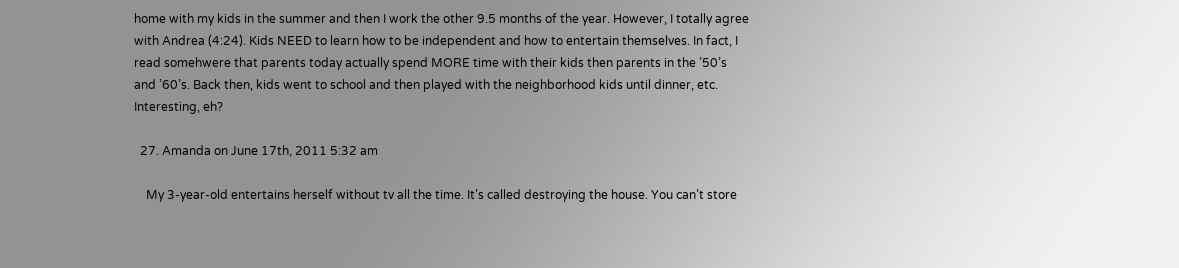home with my kids in the summer and then I work the other 9.5 months of the year. However, I totally agree with Andrea (4:24). Kids NEED to learn how to be independent and how to entertain themselves. In fact, I read somehwere that parents today actually spend MORE time with their kids then parents in the ’50’s and ’60’s. Back then, kids went to school and then played with the neighborhood kids until dinner, etc. Interesting, eh?

  27. Amanda on June 17th, 2011 5:32 am

    My 3-year-old entertains herself without tv all the time. It’s called destroying the house. You can’t store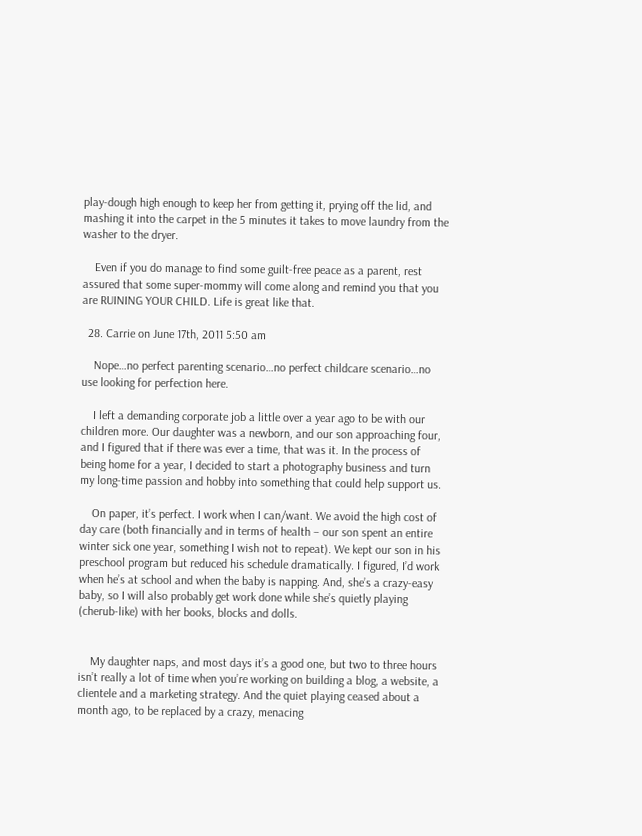play-dough high enough to keep her from getting it, prying off the lid, and mashing it into the carpet in the 5 minutes it takes to move laundry from the washer to the dryer.

    Even if you do manage to find some guilt-free peace as a parent, rest assured that some super-mommy will come along and remind you that you are RUINING YOUR CHILD. Life is great like that.

  28. Carrie on June 17th, 2011 5:50 am

    Nope…no perfect parenting scenario…no perfect childcare scenario…no use looking for perfection here.

    I left a demanding corporate job a little over a year ago to be with our children more. Our daughter was a newborn, and our son approaching four, and I figured that if there was ever a time, that was it. In the process of being home for a year, I decided to start a photography business and turn my long-time passion and hobby into something that could help support us.

    On paper, it’s perfect. I work when I can/want. We avoid the high cost of day care (both financially and in terms of health – our son spent an entire winter sick one year, something I wish not to repeat). We kept our son in his preschool program but reduced his schedule dramatically. I figured, I’d work when he’s at school and when the baby is napping. And, she’s a crazy-easy baby, so I will also probably get work done while she’s quietly playing (cherub-like) with her books, blocks and dolls.


    My daughter naps, and most days it’s a good one, but two to three hours isn’t really a lot of time when you’re working on building a blog, a website, a clientele and a marketing strategy. And the quiet playing ceased about a month ago, to be replaced by a crazy, menacing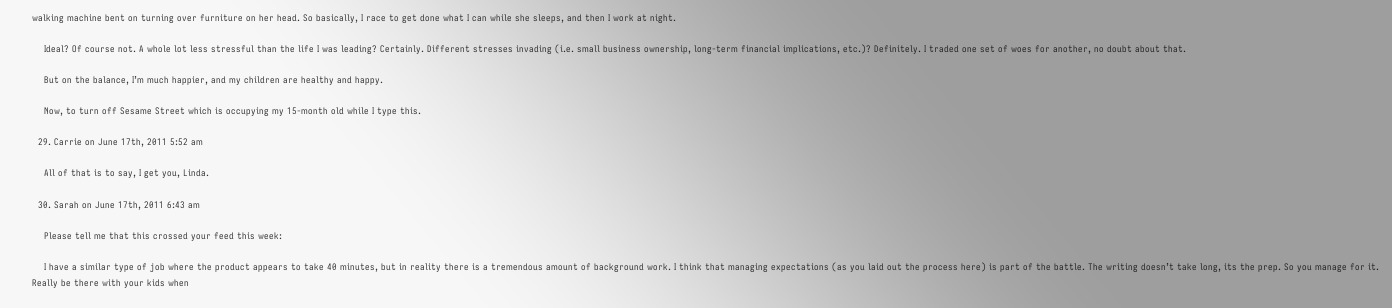walking machine bent on turning over furniture on her head. So basically, I race to get done what I can while she sleeps, and then I work at night.

    Ideal? Of course not. A whole lot less stressful than the life I was leading? Certainly. Different stresses invading (i.e. small business ownership, long-term financial implications, etc.)? Definitely. I traded one set of woes for another, no doubt about that.

    But on the balance, I’m much happier, and my children are healthy and happy.

    Now, to turn off Sesame Street which is occupying my 15-month old while I type this.

  29. Carrie on June 17th, 2011 5:52 am

    All of that is to say, I get you, Linda.

  30. Sarah on June 17th, 2011 6:43 am

    Please tell me that this crossed your feed this week:

    I have a similar type of job where the product appears to take 40 minutes, but in reality there is a tremendous amount of background work. I think that managing expectations (as you laid out the process here) is part of the battle. The writing doesn’t take long, its the prep. So you manage for it. Really be there with your kids when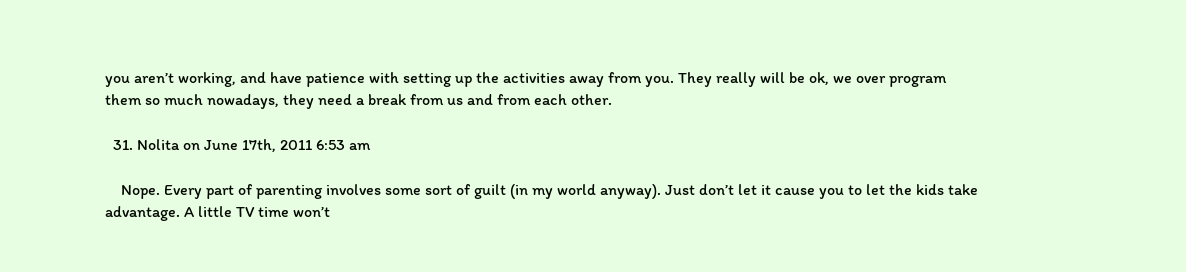you aren’t working, and have patience with setting up the activities away from you. They really will be ok, we over program them so much nowadays, they need a break from us and from each other.

  31. Nolita on June 17th, 2011 6:53 am

    Nope. Every part of parenting involves some sort of guilt (in my world anyway). Just don’t let it cause you to let the kids take advantage. A little TV time won’t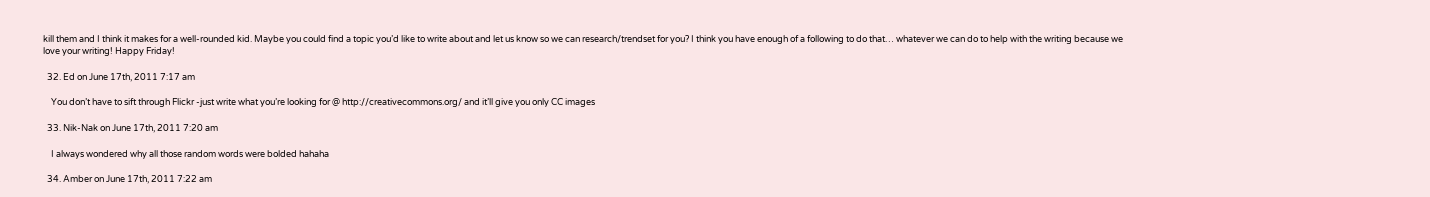kill them and I think it makes for a well-rounded kid. Maybe you could find a topic you’d like to write about and let us know so we can research/trendset for you? I think you have enough of a following to do that… whatever we can do to help with the writing because we love your writing! Happy Friday!

  32. Ed on June 17th, 2011 7:17 am

    You don’t have to sift through Flickr -just write what you’re looking for @ http://creativecommons.org/ and it’ll give you only CC images

  33. Nik-Nak on June 17th, 2011 7:20 am

    I always wondered why all those random words were bolded hahaha

  34. Amber on June 17th, 2011 7:22 am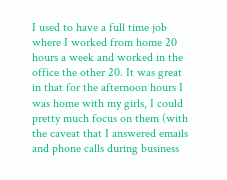I used to have a full time job where I worked from home 20 hours a week and worked in the office the other 20. It was great in that for the afternoon hours I was home with my girls, I could pretty much focus on them (with the caveat that I answered emails and phone calls during business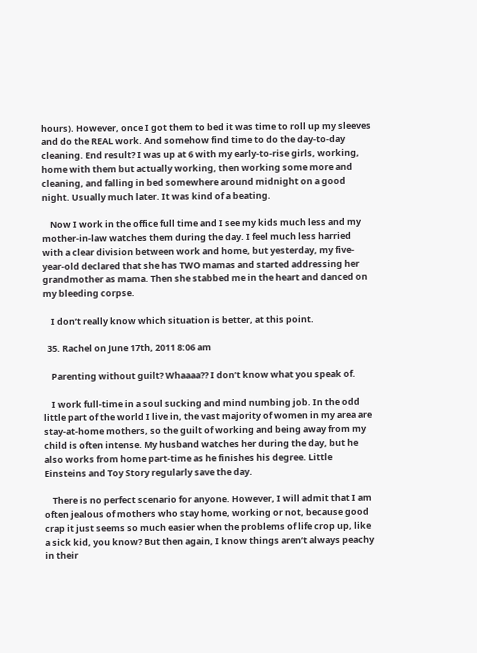hours). However, once I got them to bed it was time to roll up my sleeves and do the REAL work. And somehow find time to do the day-to-day cleaning. End result? I was up at 6 with my early-to-rise girls, working, home with them but actually working, then working some more and cleaning, and falling in bed somewhere around midnight on a good night. Usually much later. It was kind of a beating.

    Now I work in the office full time and I see my kids much less and my mother-in-law watches them during the day. I feel much less harried with a clear division between work and home, but yesterday, my five-year-old declared that she has TWO mamas and started addressing her grandmother as mama. Then she stabbed me in the heart and danced on my bleeding corpse.

    I don’t really know which situation is better, at this point.

  35. Rachel on June 17th, 2011 8:06 am

    Parenting without guilt? Whaaaa?? I don’t know what you speak of.

    I work full-time in a soul sucking and mind numbing job. In the odd little part of the world I live in, the vast majority of women in my area are stay-at-home mothers, so the guilt of working and being away from my child is often intense. My husband watches her during the day, but he also works from home part-time as he finishes his degree. Little Einsteins and Toy Story regularly save the day.

    There is no perfect scenario for anyone. However, I will admit that I am often jealous of mothers who stay home, working or not, because good crap it just seems so much easier when the problems of life crop up, like a sick kid, you know? But then again, I know things aren’t always peachy in their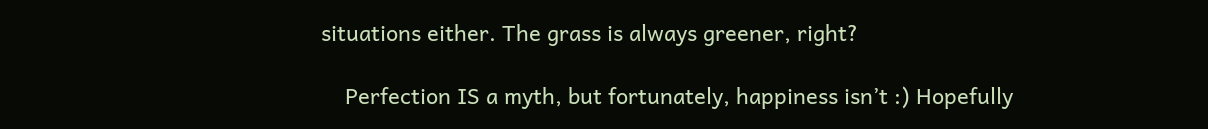situations either. The grass is always greener, right?

    Perfection IS a myth, but fortunately, happiness isn’t :) Hopefully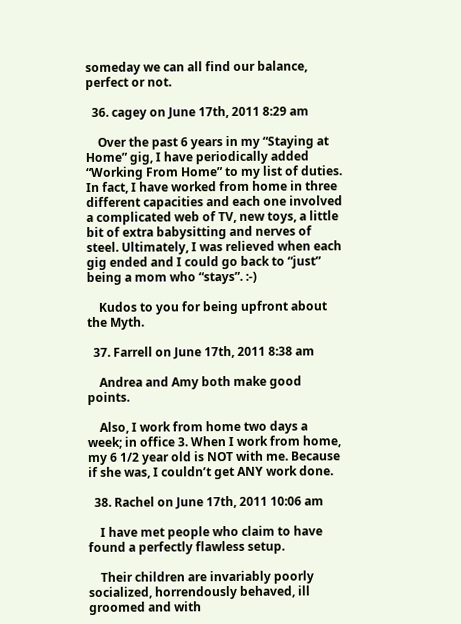someday we can all find our balance, perfect or not.

  36. cagey on June 17th, 2011 8:29 am

    Over the past 6 years in my “Staying at Home” gig, I have periodically added “Working From Home” to my list of duties. In fact, I have worked from home in three different capacities and each one involved a complicated web of TV, new toys, a little bit of extra babysitting and nerves of steel. Ultimately, I was relieved when each gig ended and I could go back to “just” being a mom who “stays”. :-)

    Kudos to you for being upfront about the Myth.

  37. Farrell on June 17th, 2011 8:38 am

    Andrea and Amy both make good points.

    Also, I work from home two days a week; in office 3. When I work from home, my 6 1/2 year old is NOT with me. Because if she was, I couldn’t get ANY work done.

  38. Rachel on June 17th, 2011 10:06 am

    I have met people who claim to have found a perfectly flawless setup.

    Their children are invariably poorly socialized, horrendously behaved, ill groomed and with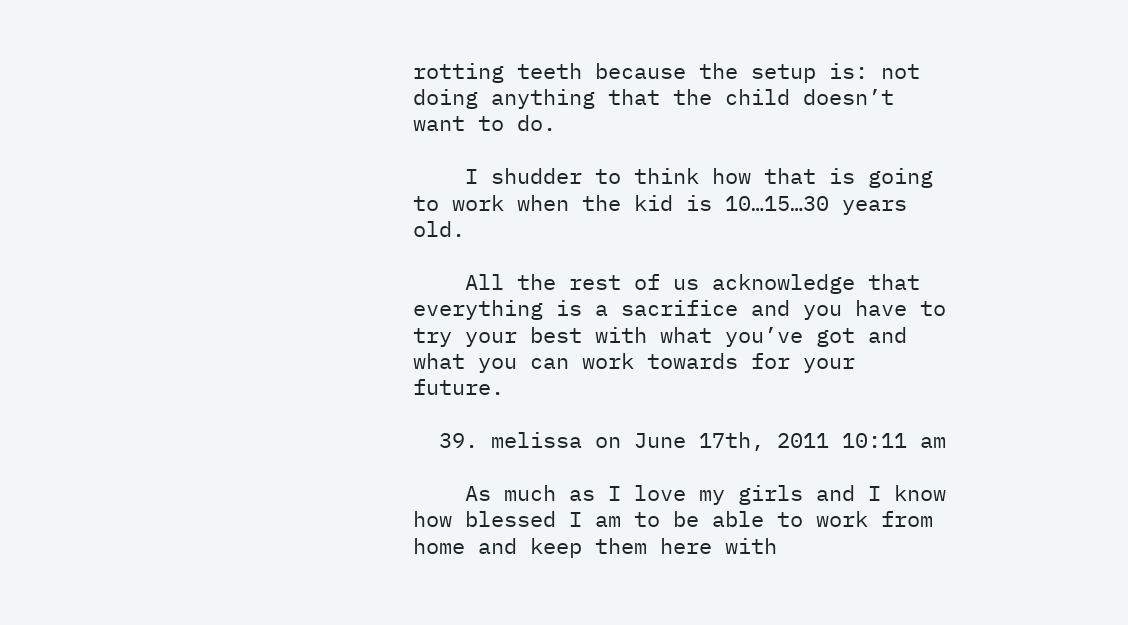rotting teeth because the setup is: not doing anything that the child doesn’t want to do.

    I shudder to think how that is going to work when the kid is 10…15…30 years old.

    All the rest of us acknowledge that everything is a sacrifice and you have to try your best with what you’ve got and what you can work towards for your future.

  39. melissa on June 17th, 2011 10:11 am

    As much as I love my girls and I know how blessed I am to be able to work from home and keep them here with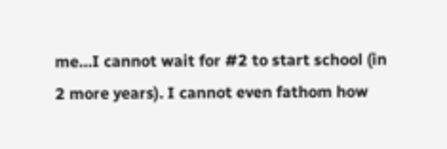me…I cannot wait for #2 to start school (in 2 more years). I cannot even fathom how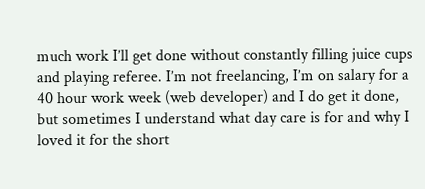much work I’ll get done without constantly filling juice cups and playing referee. I’m not freelancing, I’m on salary for a 40 hour work week (web developer) and I do get it done, but sometimes I understand what day care is for and why I loved it for the short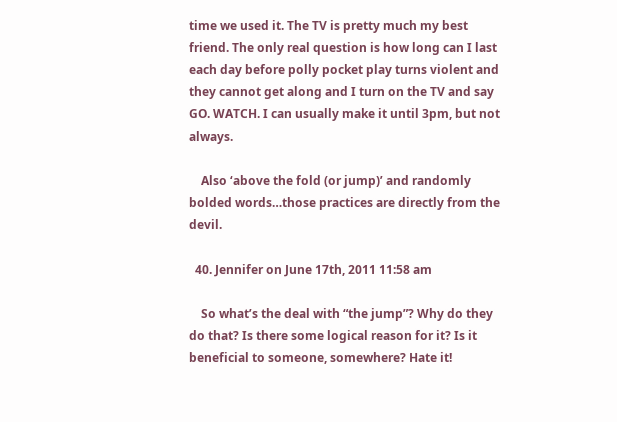time we used it. The TV is pretty much my best friend. The only real question is how long can I last each day before polly pocket play turns violent and they cannot get along and I turn on the TV and say GO. WATCH. I can usually make it until 3pm, but not always.

    Also ‘above the fold (or jump)’ and randomly bolded words…those practices are directly from the devil.

  40. Jennifer on June 17th, 2011 11:58 am

    So what’s the deal with “the jump”? Why do they do that? Is there some logical reason for it? Is it beneficial to someone, somewhere? Hate it!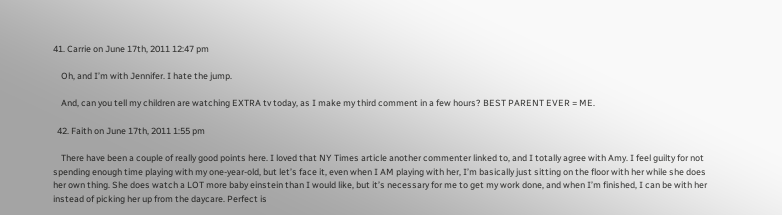41. Carrie on June 17th, 2011 12:47 pm

    Oh, and I’m with Jennifer. I hate the jump.

    And, can you tell my children are watching EXTRA tv today, as I make my third comment in a few hours? BEST PARENT EVER = ME.

  42. Faith on June 17th, 2011 1:55 pm

    There have been a couple of really good points here. I loved that NY Times article another commenter linked to, and I totally agree with Amy. I feel guilty for not spending enough time playing with my one-year-old, but let’s face it, even when I AM playing with her, I’m basically just sitting on the floor with her while she does her own thing. She does watch a LOT more baby einstein than I would like, but it’s necessary for me to get my work done, and when I’m finished, I can be with her instead of picking her up from the daycare. Perfect is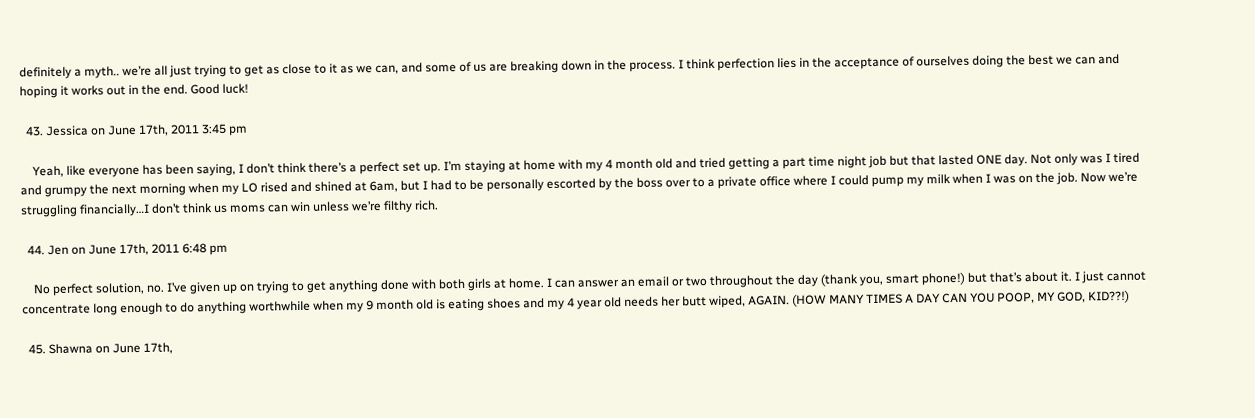definitely a myth.. we’re all just trying to get as close to it as we can, and some of us are breaking down in the process. I think perfection lies in the acceptance of ourselves doing the best we can and hoping it works out in the end. Good luck!

  43. Jessica on June 17th, 2011 3:45 pm

    Yeah, like everyone has been saying, I don’t think there’s a perfect set up. I’m staying at home with my 4 month old and tried getting a part time night job but that lasted ONE day. Not only was I tired and grumpy the next morning when my LO rised and shined at 6am, but I had to be personally escorted by the boss over to a private office where I could pump my milk when I was on the job. Now we’re struggling financially…I don’t think us moms can win unless we’re filthy rich.

  44. Jen on June 17th, 2011 6:48 pm

    No perfect solution, no. I’ve given up on trying to get anything done with both girls at home. I can answer an email or two throughout the day (thank you, smart phone!) but that’s about it. I just cannot concentrate long enough to do anything worthwhile when my 9 month old is eating shoes and my 4 year old needs her butt wiped, AGAIN. (HOW MANY TIMES A DAY CAN YOU POOP, MY GOD, KID??!)

  45. Shawna on June 17th,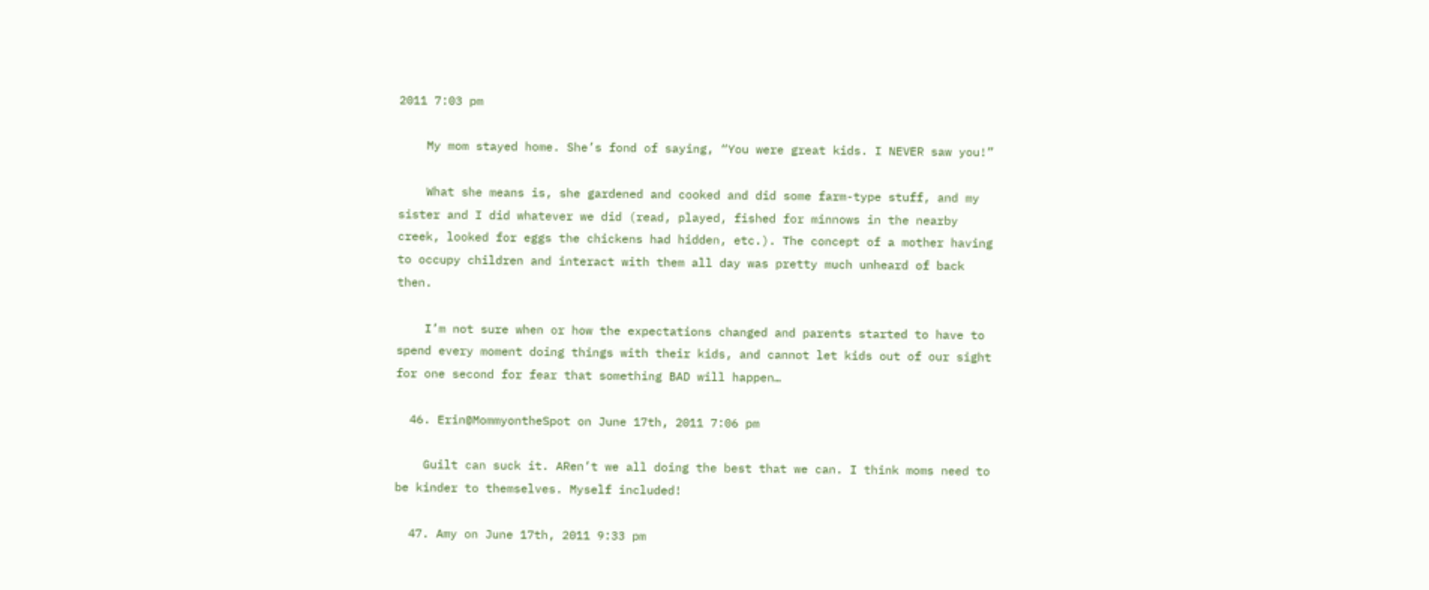2011 7:03 pm

    My mom stayed home. She’s fond of saying, “You were great kids. I NEVER saw you!”

    What she means is, she gardened and cooked and did some farm-type stuff, and my sister and I did whatever we did (read, played, fished for minnows in the nearby creek, looked for eggs the chickens had hidden, etc.). The concept of a mother having to occupy children and interact with them all day was pretty much unheard of back then.

    I’m not sure when or how the expectations changed and parents started to have to spend every moment doing things with their kids, and cannot let kids out of our sight for one second for fear that something BAD will happen…

  46. Erin@MommyontheSpot on June 17th, 2011 7:06 pm

    Guilt can suck it. ARen’t we all doing the best that we can. I think moms need to be kinder to themselves. Myself included!

  47. Amy on June 17th, 2011 9:33 pm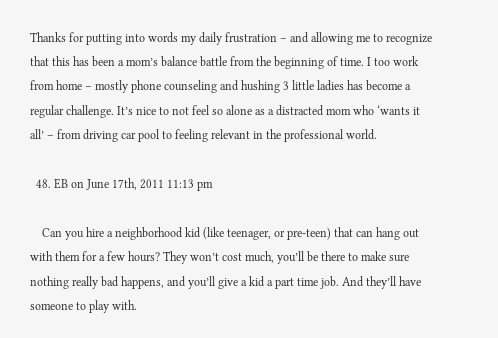Thanks for putting into words my daily frustration – and allowing me to recognize that this has been a mom’s balance battle from the beginning of time. I too work from home – mostly phone counseling and hushing 3 little ladies has become a regular challenge. It’s nice to not feel so alone as a distracted mom who ‘wants it all’ – from driving car pool to feeling relevant in the professional world.

  48. EB on June 17th, 2011 11:13 pm

    Can you hire a neighborhood kid (like teenager, or pre-teen) that can hang out with them for a few hours? They won’t cost much, you’ll be there to make sure nothing really bad happens, and you’ll give a kid a part time job. And they’ll have someone to play with.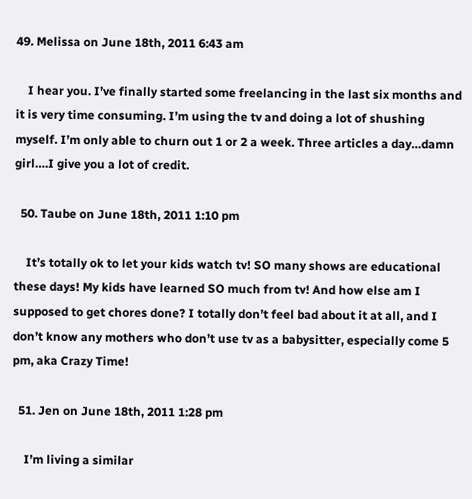49. Melissa on June 18th, 2011 6:43 am

    I hear you. I’ve finally started some freelancing in the last six months and it is very time consuming. I’m using the tv and doing a lot of shushing myself. I’m only able to churn out 1 or 2 a week. Three articles a day…damn girl….I give you a lot of credit.

  50. Taube on June 18th, 2011 1:10 pm

    It’s totally ok to let your kids watch tv! SO many shows are educational these days! My kids have learned SO much from tv! And how else am I supposed to get chores done? I totally don’t feel bad about it at all, and I don’t know any mothers who don’t use tv as a babysitter, especially come 5 pm, aka Crazy Time!

  51. Jen on June 18th, 2011 1:28 pm

    I’m living a similar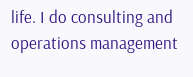life. I do consulting and operations management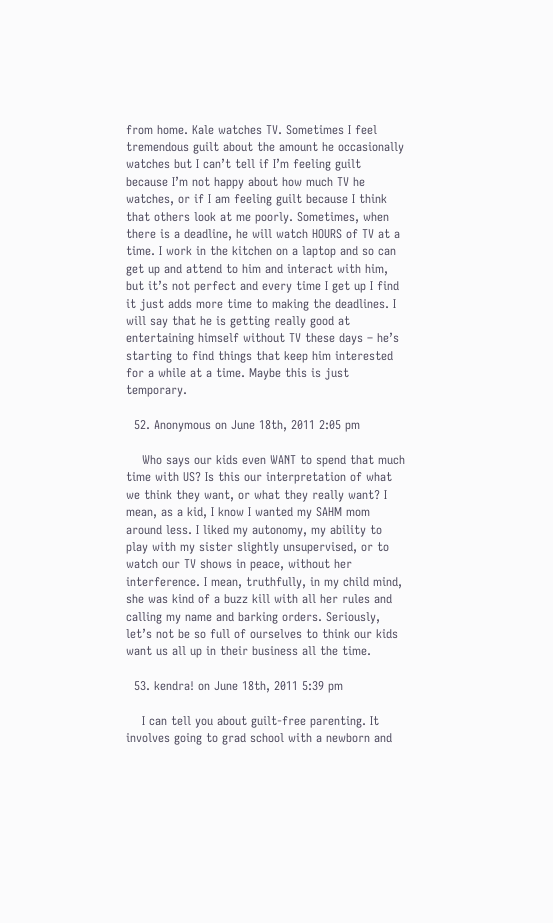from home. Kale watches TV. Sometimes I feel tremendous guilt about the amount he occasionally watches but I can’t tell if I’m feeling guilt because I’m not happy about how much TV he watches, or if I am feeling guilt because I think that others look at me poorly. Sometimes, when there is a deadline, he will watch HOURS of TV at a time. I work in the kitchen on a laptop and so can get up and attend to him and interact with him, but it’s not perfect and every time I get up I find it just adds more time to making the deadlines. I will say that he is getting really good at entertaining himself without TV these days – he’s starting to find things that keep him interested for a while at a time. Maybe this is just temporary.

  52. Anonymous on June 18th, 2011 2:05 pm

    Who says our kids even WANT to spend that much time with US? Is this our interpretation of what we think they want, or what they really want? I mean, as a kid, I know I wanted my SAHM mom around less. I liked my autonomy, my ability to play with my sister slightly unsupervised, or to watch our TV shows in peace, without her interference. I mean, truthfully, in my child mind, she was kind of a buzz kill with all her rules and calling my name and barking orders. Seriously, let’s not be so full of ourselves to think our kids want us all up in their business all the time.

  53. kendra! on June 18th, 2011 5:39 pm

    I can tell you about guilt-free parenting. It involves going to grad school with a newborn and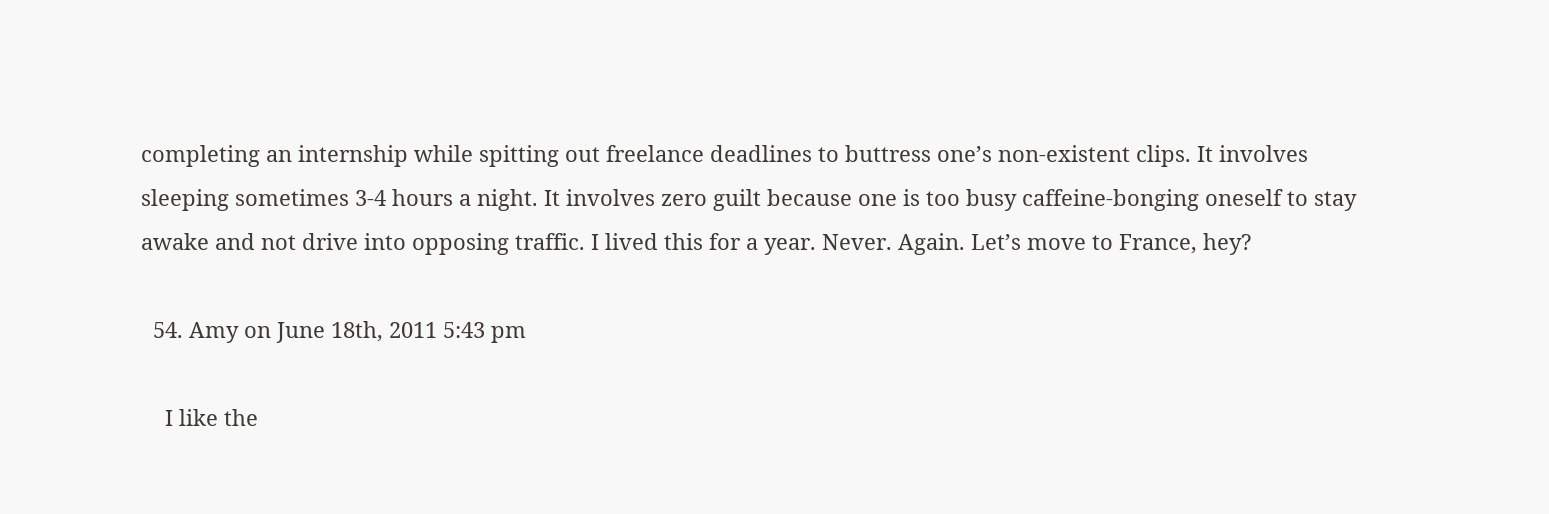completing an internship while spitting out freelance deadlines to buttress one’s non-existent clips. It involves sleeping sometimes 3-4 hours a night. It involves zero guilt because one is too busy caffeine-bonging oneself to stay awake and not drive into opposing traffic. I lived this for a year. Never. Again. Let’s move to France, hey?

  54. Amy on June 18th, 2011 5:43 pm

    I like the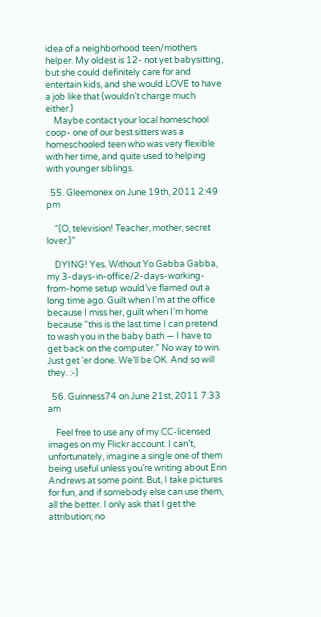idea of a neighborhood teen/mothers helper. My oldest is 12- not yet babysitting, but she could definitely care for and entertain kids, and she would LOVE to have a job like that (wouldn’t charge much either.)
    Maybe contact your local homeschool coop- one of our best sitters was a homeschooled teen who was very flexible with her time, and quite used to helping with younger siblings.

  55. Gleemonex on June 19th, 2011 2:49 pm

    “(O, television! Teacher, mother, secret lover.)”

    DYING! Yes. Without Yo Gabba Gabba, my 3-days-in-office/2-days-working-from-home setup would’ve flamed out a long time ago. Guilt when I’m at the office because I miss her, guilt when I’m home because “this is the last time I can pretend to wash you in the baby bath — I have to get back on the computer.” No way to win. Just get ‘er done. We’ll be OK. And so will they. :-)

  56. Guinness74 on June 21st, 2011 7:33 am

    Feel free to use any of my CC-licensed images on my Flickr account. I can’t, unfortunately, imagine a single one of them being useful unless you’re writing about Erin Andrews at some point. But, I take pictures for fun, and if somebody else can use them, all the better. I only ask that I get the attribution; no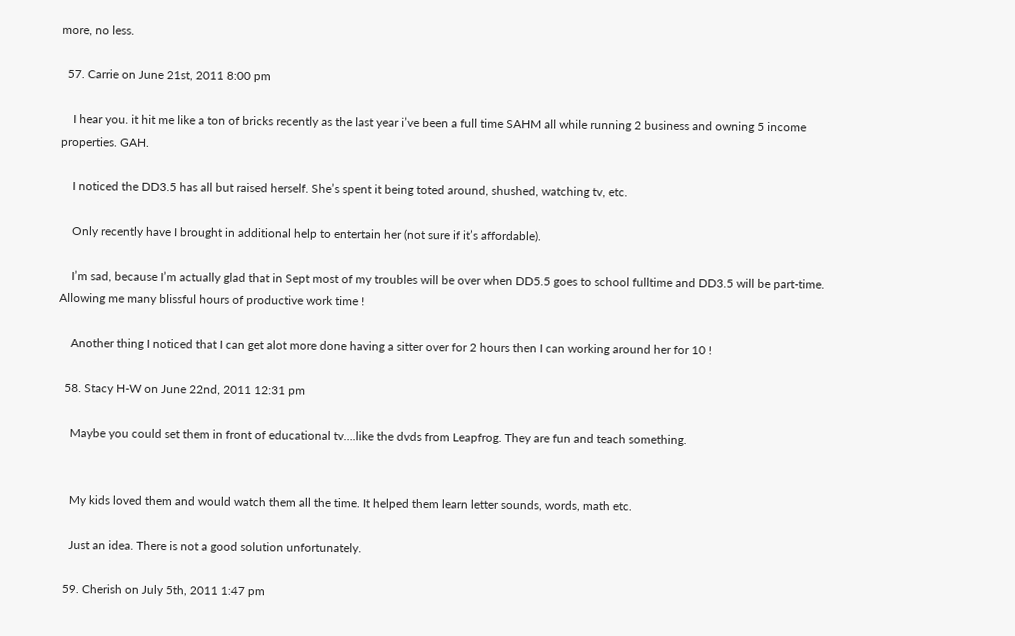more, no less.

  57. Carrie on June 21st, 2011 8:00 pm

    I hear you. it hit me like a ton of bricks recently as the last year i’ve been a full time SAHM all while running 2 business and owning 5 income properties. GAH.

    I noticed the DD3.5 has all but raised herself. She’s spent it being toted around, shushed, watching tv, etc.

    Only recently have I brought in additional help to entertain her (not sure if it’s affordable).

    I’m sad, because I’m actually glad that in Sept most of my troubles will be over when DD5.5 goes to school fulltime and DD3.5 will be part-time. Allowing me many blissful hours of productive work time !

    Another thing I noticed that I can get alot more done having a sitter over for 2 hours then I can working around her for 10 !

  58. Stacy H-W on June 22nd, 2011 12:31 pm

    Maybe you could set them in front of educational tv….like the dvds from Leapfrog. They are fun and teach something.


    My kids loved them and would watch them all the time. It helped them learn letter sounds, words, math etc.

    Just an idea. There is not a good solution unfortunately.

  59. Cherish on July 5th, 2011 1:47 pm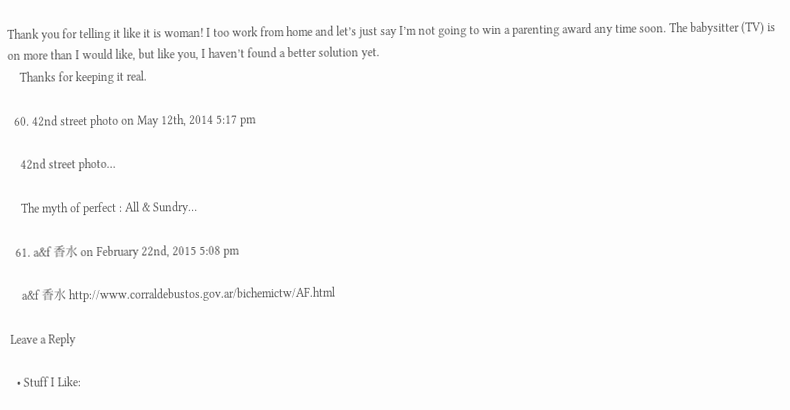Thank you for telling it like it is woman! I too work from home and let’s just say I’m not going to win a parenting award any time soon. The babysitter (TV) is on more than I would like, but like you, I haven’t found a better solution yet.
    Thanks for keeping it real.

  60. 42nd street photo on May 12th, 2014 5:17 pm

    42nd street photo…

    The myth of perfect : All & Sundry…

  61. a&f 香水 on February 22nd, 2015 5:08 pm

    a&f 香水 http://www.corraldebustos.gov.ar/bichemictw/AF.html

Leave a Reply

  • Stuff I Like: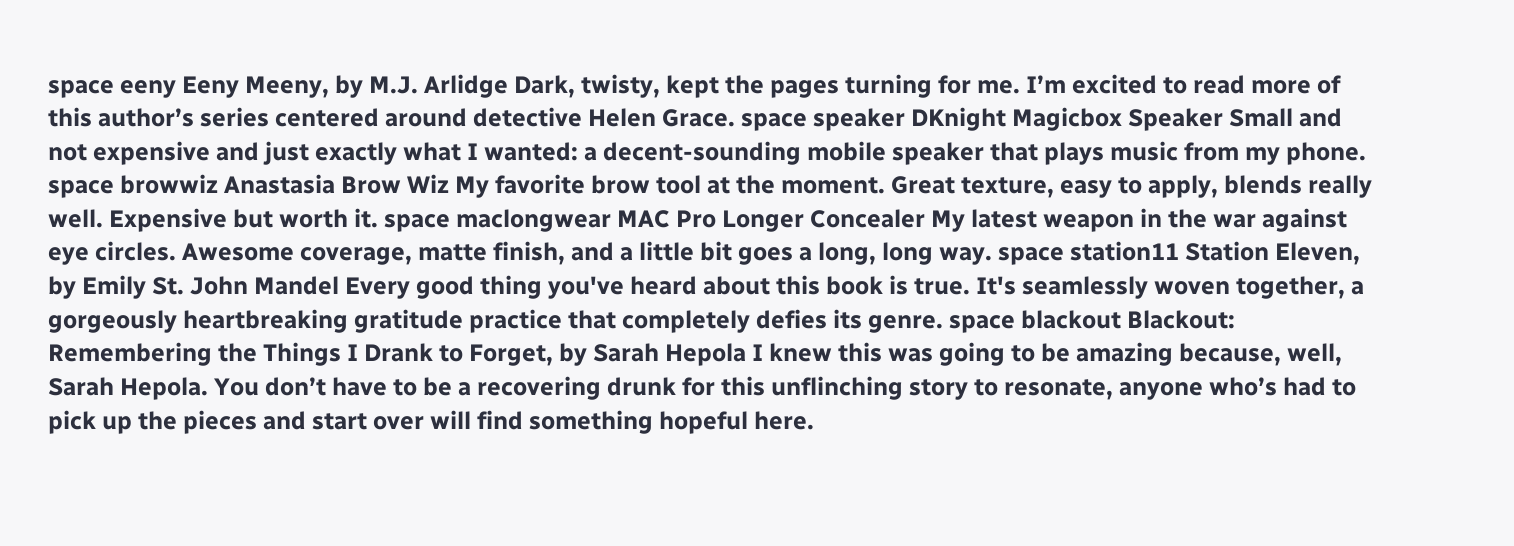space eeny Eeny Meeny, by M.J. Arlidge Dark, twisty, kept the pages turning for me. I’m excited to read more of this author’s series centered around detective Helen Grace. space speaker DKnight Magicbox Speaker Small and not expensive and just exactly what I wanted: a decent-sounding mobile speaker that plays music from my phone. space browwiz Anastasia Brow Wiz My favorite brow tool at the moment. Great texture, easy to apply, blends really well. Expensive but worth it. space maclongwear MAC Pro Longer Concealer My latest weapon in the war against eye circles. Awesome coverage, matte finish, and a little bit goes a long, long way. space station11 Station Eleven, by Emily St. John Mandel Every good thing you've heard about this book is true. It's seamlessly woven together, a gorgeously heartbreaking gratitude practice that completely defies its genre. space blackout Blackout: Remembering the Things I Drank to Forget, by Sarah Hepola I knew this was going to be amazing because, well, Sarah Hepola. You don’t have to be a recovering drunk for this unflinching story to resonate, anyone who’s had to pick up the pieces and start over will find something hopeful here.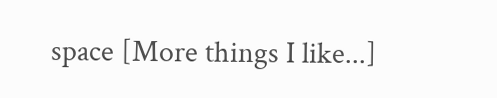space [More things I like...]